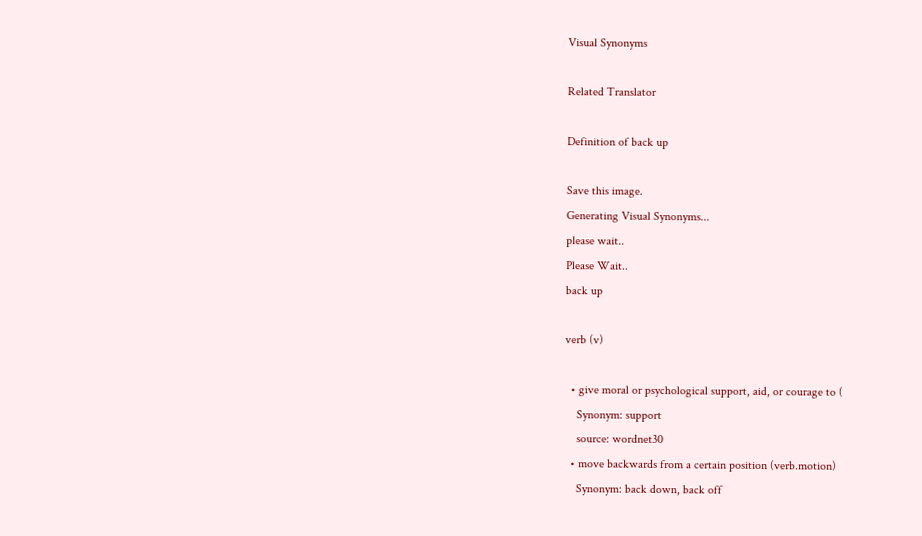Visual Synonyms

Related Translator

Definition of back up

Save this image.
Generating Visual Synonyms...
please wait..
Please Wait..
back up

verb (v)

  • give moral or psychological support, aid, or courage to (
    Synonym: support
    source: wordnet30
  • move backwards from a certain position (verb.motion)
    Synonym: back down, back off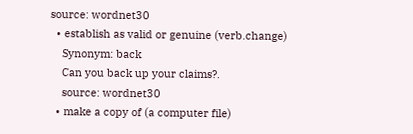source: wordnet30
  • establish as valid or genuine (verb.change)
    Synonym: back
    Can you back up your claims?.
    source: wordnet30
  • make a copy of (a computer file)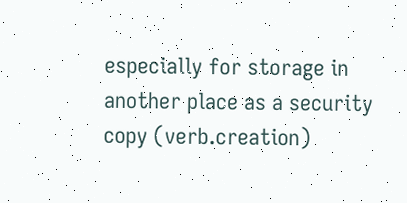especially for storage in another place as a security copy (verb.creation)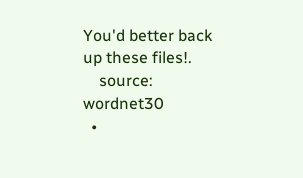You'd better back up these files!.
    source: wordnet30
  •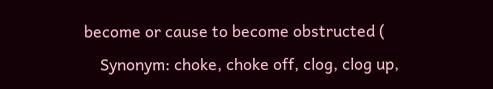become or cause to become obstructed (
    Synonym: choke, choke off, clog, clog up,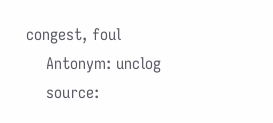congest, foul
    Antonym: unclog
    source: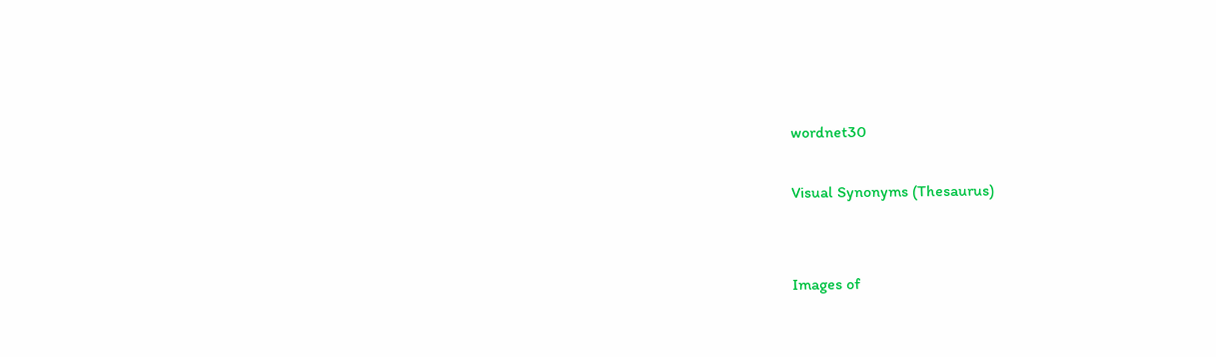wordnet30

Visual Synonyms (Thesaurus)


Images of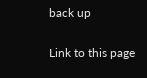back up

Link to this page